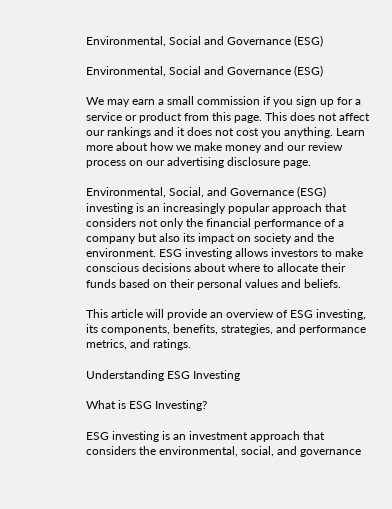Environmental, Social and Governance (ESG)

Environmental, Social and Governance (ESG)

We may earn a small commission if you sign up for a service or product from this page. This does not affect our rankings and it does not cost you anything. Learn more about how we make money and our review process on our advertising disclosure page.

Environmental, Social, and Governance (ESG) investing is an increasingly popular approach that considers not only the financial performance of a company but also its impact on society and the environment. ESG investing allows investors to make conscious decisions about where to allocate their funds based on their personal values and beliefs.

This article will provide an overview of ESG investing, its components, benefits, strategies, and performance metrics, and ratings.

Understanding ESG Investing

What is ESG Investing?

ESG investing is an investment approach that considers the environmental, social, and governance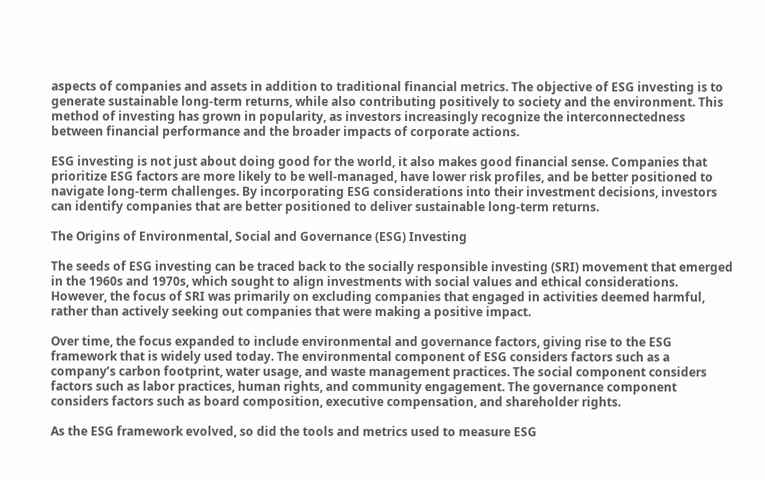aspects of companies and assets in addition to traditional financial metrics. The objective of ESG investing is to generate sustainable long-term returns, while also contributing positively to society and the environment. This method of investing has grown in popularity, as investors increasingly recognize the interconnectedness between financial performance and the broader impacts of corporate actions.

ESG investing is not just about doing good for the world, it also makes good financial sense. Companies that prioritize ESG factors are more likely to be well-managed, have lower risk profiles, and be better positioned to navigate long-term challenges. By incorporating ESG considerations into their investment decisions, investors can identify companies that are better positioned to deliver sustainable long-term returns.

The Origins of Environmental, Social and Governance (ESG) Investing

The seeds of ESG investing can be traced back to the socially responsible investing (SRI) movement that emerged in the 1960s and 1970s, which sought to align investments with social values and ethical considerations. However, the focus of SRI was primarily on excluding companies that engaged in activities deemed harmful, rather than actively seeking out companies that were making a positive impact.

Over time, the focus expanded to include environmental and governance factors, giving rise to the ESG framework that is widely used today. The environmental component of ESG considers factors such as a company’s carbon footprint, water usage, and waste management practices. The social component considers factors such as labor practices, human rights, and community engagement. The governance component considers factors such as board composition, executive compensation, and shareholder rights.

As the ESG framework evolved, so did the tools and metrics used to measure ESG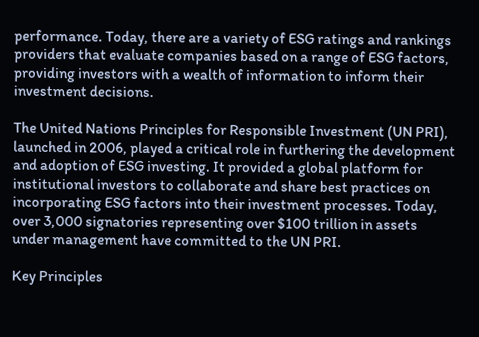performance. Today, there are a variety of ESG ratings and rankings providers that evaluate companies based on a range of ESG factors, providing investors with a wealth of information to inform their investment decisions.

The United Nations Principles for Responsible Investment (UN PRI), launched in 2006, played a critical role in furthering the development and adoption of ESG investing. It provided a global platform for institutional investors to collaborate and share best practices on incorporating ESG factors into their investment processes. Today, over 3,000 signatories representing over $100 trillion in assets under management have committed to the UN PRI.

Key Principles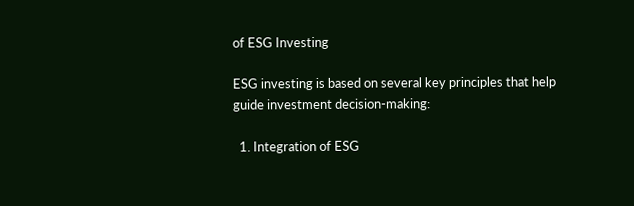of ESG Investing

ESG investing is based on several key principles that help guide investment decision-making:

  1. Integration of ESG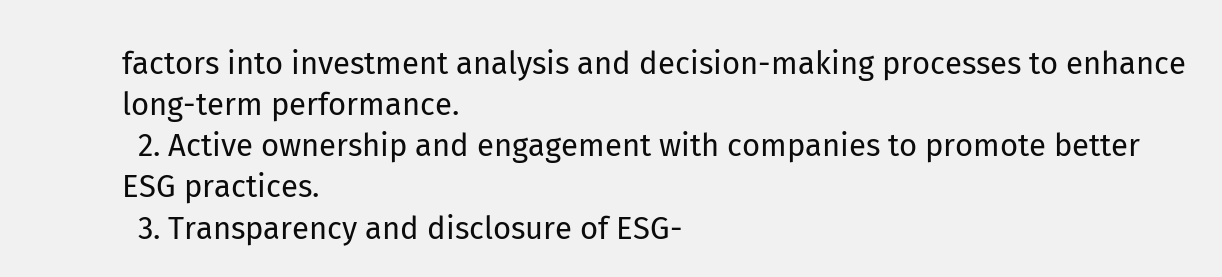factors into investment analysis and decision-making processes to enhance long-term performance.
  2. Active ownership and engagement with companies to promote better ESG practices.
  3. Transparency and disclosure of ESG-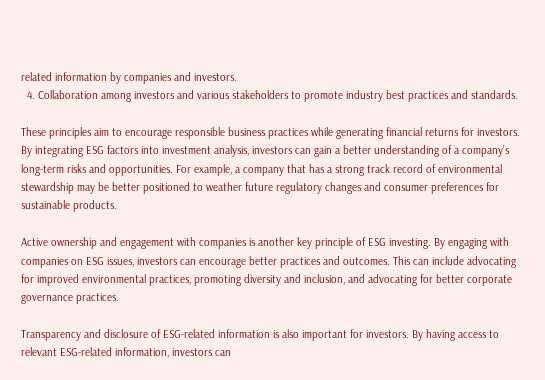related information by companies and investors.
  4. Collaboration among investors and various stakeholders to promote industry best practices and standards.

These principles aim to encourage responsible business practices while generating financial returns for investors. By integrating ESG factors into investment analysis, investors can gain a better understanding of a company’s long-term risks and opportunities. For example, a company that has a strong track record of environmental stewardship may be better positioned to weather future regulatory changes and consumer preferences for sustainable products.

Active ownership and engagement with companies is another key principle of ESG investing. By engaging with companies on ESG issues, investors can encourage better practices and outcomes. This can include advocating for improved environmental practices, promoting diversity and inclusion, and advocating for better corporate governance practices.

Transparency and disclosure of ESG-related information is also important for investors. By having access to relevant ESG-related information, investors can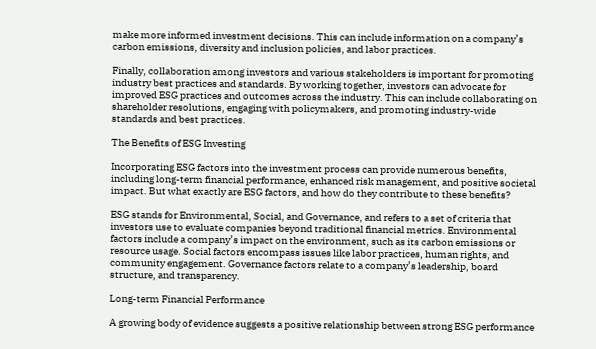make more informed investment decisions. This can include information on a company’s carbon emissions, diversity and inclusion policies, and labor practices.

Finally, collaboration among investors and various stakeholders is important for promoting industry best practices and standards. By working together, investors can advocate for improved ESG practices and outcomes across the industry. This can include collaborating on shareholder resolutions, engaging with policymakers, and promoting industry-wide standards and best practices.

The Benefits of ESG Investing

Incorporating ESG factors into the investment process can provide numerous benefits, including long-term financial performance, enhanced risk management, and positive societal impact. But what exactly are ESG factors, and how do they contribute to these benefits?

ESG stands for Environmental, Social, and Governance, and refers to a set of criteria that investors use to evaluate companies beyond traditional financial metrics. Environmental factors include a company’s impact on the environment, such as its carbon emissions or resource usage. Social factors encompass issues like labor practices, human rights, and community engagement. Governance factors relate to a company’s leadership, board structure, and transparency.

Long-term Financial Performance

A growing body of evidence suggests a positive relationship between strong ESG performance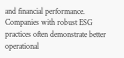and financial performance. Companies with robust ESG practices often demonstrate better operational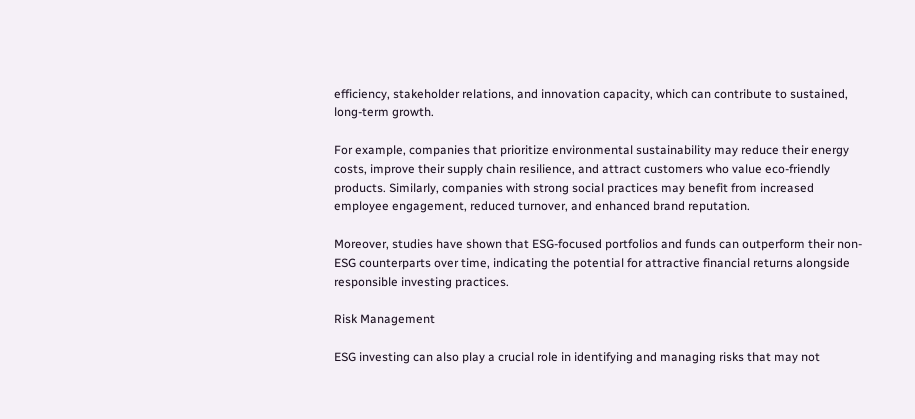efficiency, stakeholder relations, and innovation capacity, which can contribute to sustained, long-term growth.

For example, companies that prioritize environmental sustainability may reduce their energy costs, improve their supply chain resilience, and attract customers who value eco-friendly products. Similarly, companies with strong social practices may benefit from increased employee engagement, reduced turnover, and enhanced brand reputation.

Moreover, studies have shown that ESG-focused portfolios and funds can outperform their non-ESG counterparts over time, indicating the potential for attractive financial returns alongside responsible investing practices.

Risk Management

ESG investing can also play a crucial role in identifying and managing risks that may not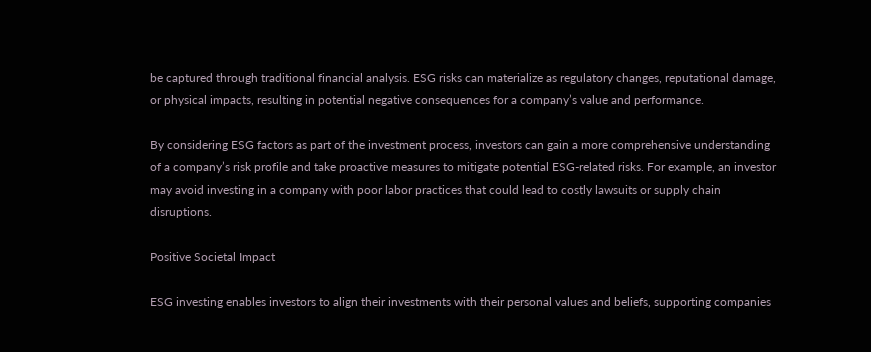be captured through traditional financial analysis. ESG risks can materialize as regulatory changes, reputational damage, or physical impacts, resulting in potential negative consequences for a company’s value and performance.

By considering ESG factors as part of the investment process, investors can gain a more comprehensive understanding of a company’s risk profile and take proactive measures to mitigate potential ESG-related risks. For example, an investor may avoid investing in a company with poor labor practices that could lead to costly lawsuits or supply chain disruptions.

Positive Societal Impact

ESG investing enables investors to align their investments with their personal values and beliefs, supporting companies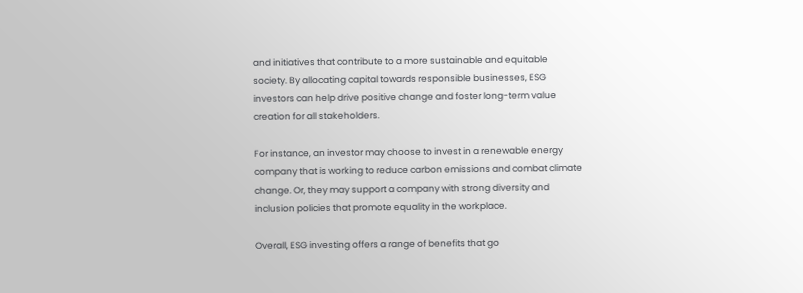and initiatives that contribute to a more sustainable and equitable society. By allocating capital towards responsible businesses, ESG investors can help drive positive change and foster long-term value creation for all stakeholders.

For instance, an investor may choose to invest in a renewable energy company that is working to reduce carbon emissions and combat climate change. Or, they may support a company with strong diversity and inclusion policies that promote equality in the workplace.

Overall, ESG investing offers a range of benefits that go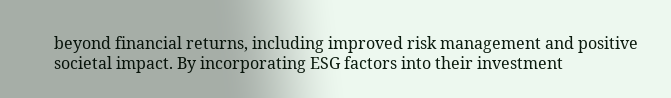beyond financial returns, including improved risk management and positive societal impact. By incorporating ESG factors into their investment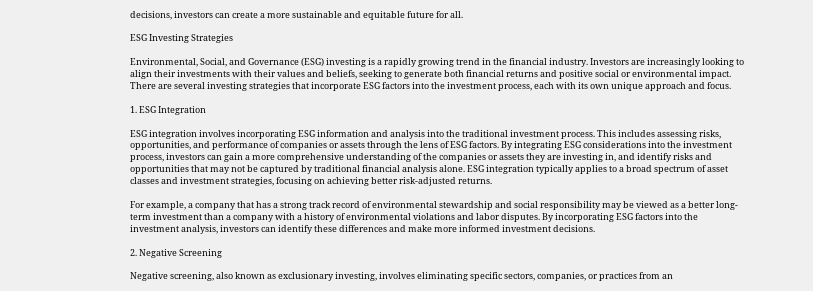decisions, investors can create a more sustainable and equitable future for all.

ESG Investing Strategies

Environmental, Social, and Governance (ESG) investing is a rapidly growing trend in the financial industry. Investors are increasingly looking to align their investments with their values and beliefs, seeking to generate both financial returns and positive social or environmental impact. There are several investing strategies that incorporate ESG factors into the investment process, each with its own unique approach and focus.

1. ESG Integration

ESG integration involves incorporating ESG information and analysis into the traditional investment process. This includes assessing risks, opportunities, and performance of companies or assets through the lens of ESG factors. By integrating ESG considerations into the investment process, investors can gain a more comprehensive understanding of the companies or assets they are investing in, and identify risks and opportunities that may not be captured by traditional financial analysis alone. ESG integration typically applies to a broad spectrum of asset classes and investment strategies, focusing on achieving better risk-adjusted returns.

For example, a company that has a strong track record of environmental stewardship and social responsibility may be viewed as a better long-term investment than a company with a history of environmental violations and labor disputes. By incorporating ESG factors into the investment analysis, investors can identify these differences and make more informed investment decisions.

2. Negative Screening

Negative screening, also known as exclusionary investing, involves eliminating specific sectors, companies, or practices from an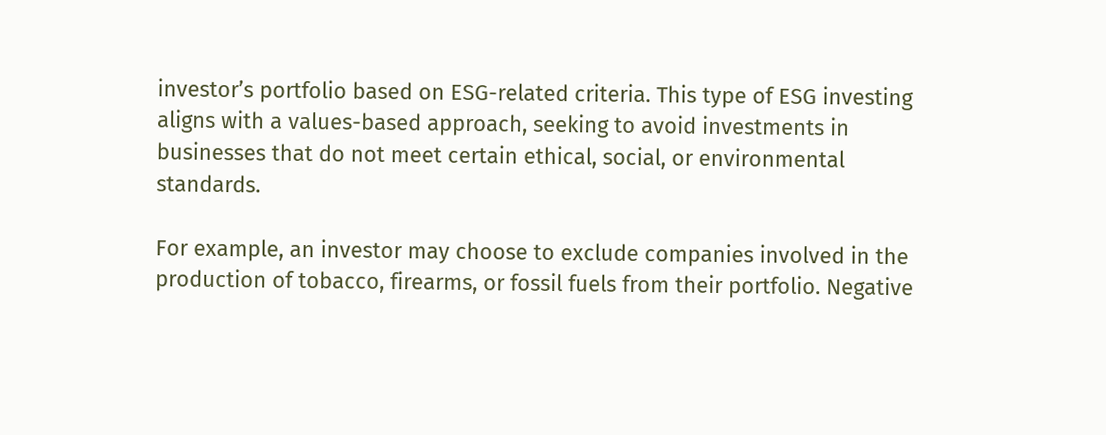investor’s portfolio based on ESG-related criteria. This type of ESG investing aligns with a values-based approach, seeking to avoid investments in businesses that do not meet certain ethical, social, or environmental standards.

For example, an investor may choose to exclude companies involved in the production of tobacco, firearms, or fossil fuels from their portfolio. Negative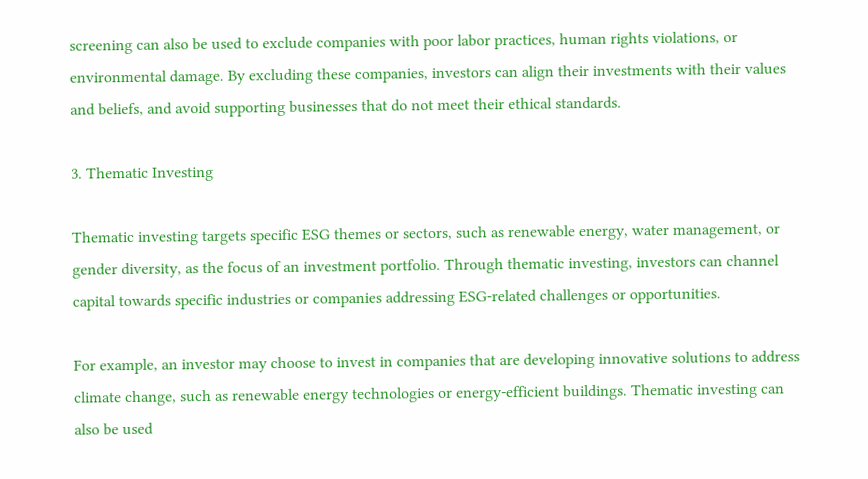screening can also be used to exclude companies with poor labor practices, human rights violations, or environmental damage. By excluding these companies, investors can align their investments with their values and beliefs, and avoid supporting businesses that do not meet their ethical standards.

3. Thematic Investing

Thematic investing targets specific ESG themes or sectors, such as renewable energy, water management, or gender diversity, as the focus of an investment portfolio. Through thematic investing, investors can channel capital towards specific industries or companies addressing ESG-related challenges or opportunities.

For example, an investor may choose to invest in companies that are developing innovative solutions to address climate change, such as renewable energy technologies or energy-efficient buildings. Thematic investing can also be used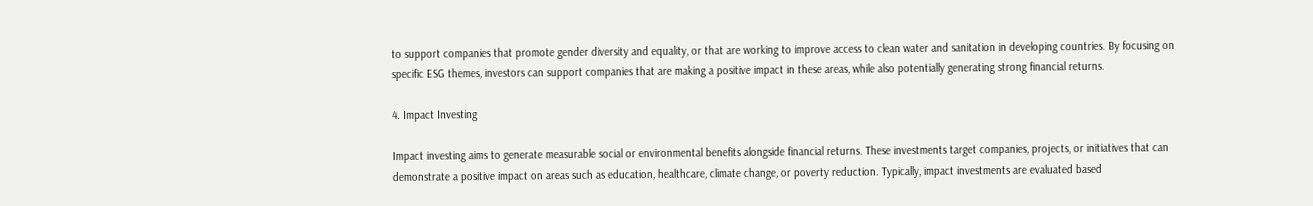to support companies that promote gender diversity and equality, or that are working to improve access to clean water and sanitation in developing countries. By focusing on specific ESG themes, investors can support companies that are making a positive impact in these areas, while also potentially generating strong financial returns.

4. Impact Investing

Impact investing aims to generate measurable social or environmental benefits alongside financial returns. These investments target companies, projects, or initiatives that can demonstrate a positive impact on areas such as education, healthcare, climate change, or poverty reduction. Typically, impact investments are evaluated based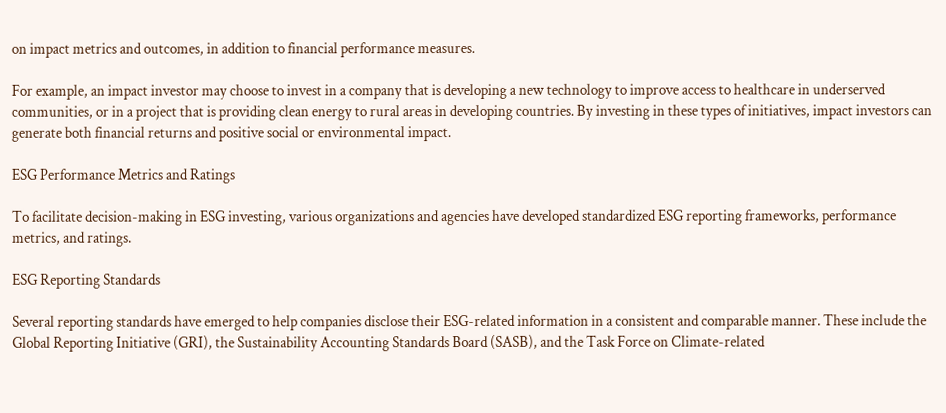on impact metrics and outcomes, in addition to financial performance measures.

For example, an impact investor may choose to invest in a company that is developing a new technology to improve access to healthcare in underserved communities, or in a project that is providing clean energy to rural areas in developing countries. By investing in these types of initiatives, impact investors can generate both financial returns and positive social or environmental impact.

ESG Performance Metrics and Ratings

To facilitate decision-making in ESG investing, various organizations and agencies have developed standardized ESG reporting frameworks, performance metrics, and ratings.

ESG Reporting Standards

Several reporting standards have emerged to help companies disclose their ESG-related information in a consistent and comparable manner. These include the Global Reporting Initiative (GRI), the Sustainability Accounting Standards Board (SASB), and the Task Force on Climate-related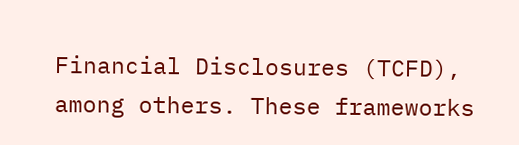Financial Disclosures (TCFD), among others. These frameworks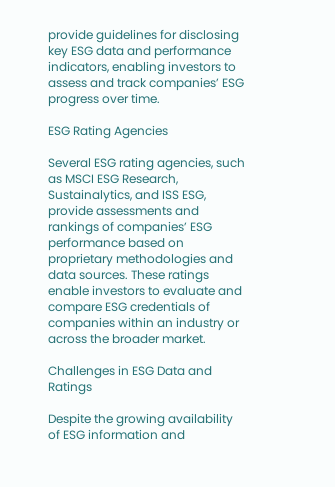provide guidelines for disclosing key ESG data and performance indicators, enabling investors to assess and track companies’ ESG progress over time.

ESG Rating Agencies

Several ESG rating agencies, such as MSCI ESG Research, Sustainalytics, and ISS ESG, provide assessments and rankings of companies’ ESG performance based on proprietary methodologies and data sources. These ratings enable investors to evaluate and compare ESG credentials of companies within an industry or across the broader market.

Challenges in ESG Data and Ratings

Despite the growing availability of ESG information and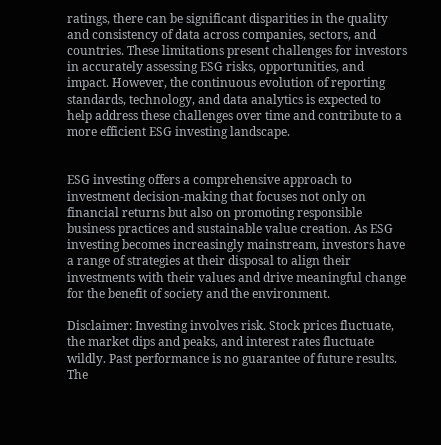ratings, there can be significant disparities in the quality and consistency of data across companies, sectors, and countries. These limitations present challenges for investors in accurately assessing ESG risks, opportunities, and impact. However, the continuous evolution of reporting standards, technology, and data analytics is expected to help address these challenges over time and contribute to a more efficient ESG investing landscape.


ESG investing offers a comprehensive approach to investment decision-making that focuses not only on financial returns but also on promoting responsible business practices and sustainable value creation. As ESG investing becomes increasingly mainstream, investors have a range of strategies at their disposal to align their investments with their values and drive meaningful change for the benefit of society and the environment.

Disclaimer: Investing involves risk. Stock prices fluctuate, the market dips and peaks, and interest rates fluctuate wildly. Past performance is no guarantee of future results. The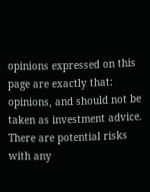opinions expressed on this page are exactly that: opinions, and should not be taken as investment advice. There are potential risks with any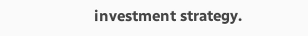investment strategy.